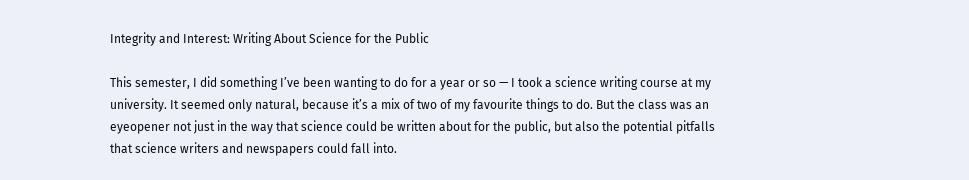Integrity and Interest: Writing About Science for the Public

This semester, I did something I’ve been wanting to do for a year or so — I took a science writing course at my university. It seemed only natural, because it’s a mix of two of my favourite things to do. But the class was an eyeopener not just in the way that science could be written about for the public, but also the potential pitfalls that science writers and newspapers could fall into.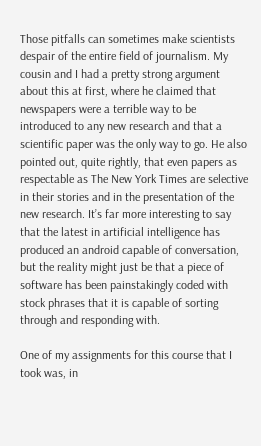Those pitfalls can sometimes make scientists despair of the entire field of journalism. My cousin and I had a pretty strong argument about this at first, where he claimed that newspapers were a terrible way to be introduced to any new research and that a scientific paper was the only way to go. He also pointed out, quite rightly, that even papers as respectable as The New York Times are selective in their stories and in the presentation of the new research. It’s far more interesting to say that the latest in artificial intelligence has produced an android capable of conversation, but the reality might just be that a piece of software has been painstakingly coded with stock phrases that it is capable of sorting through and responding with.

One of my assignments for this course that I took was, in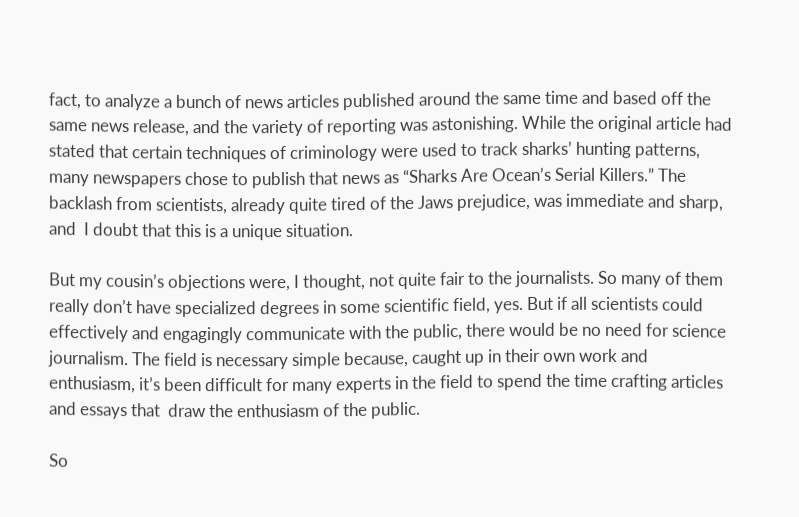fact, to analyze a bunch of news articles published around the same time and based off the same news release, and the variety of reporting was astonishing. While the original article had stated that certain techniques of criminology were used to track sharks’ hunting patterns, many newspapers chose to publish that news as “Sharks Are Ocean’s Serial Killers.” The backlash from scientists, already quite tired of the Jaws prejudice, was immediate and sharp, and  I doubt that this is a unique situation.

But my cousin’s objections were, I thought, not quite fair to the journalists. So many of them really don’t have specialized degrees in some scientific field, yes. But if all scientists could effectively and engagingly communicate with the public, there would be no need for science journalism. The field is necessary simple because, caught up in their own work and enthusiasm, it’s been difficult for many experts in the field to spend the time crafting articles and essays that  draw the enthusiasm of the public.

So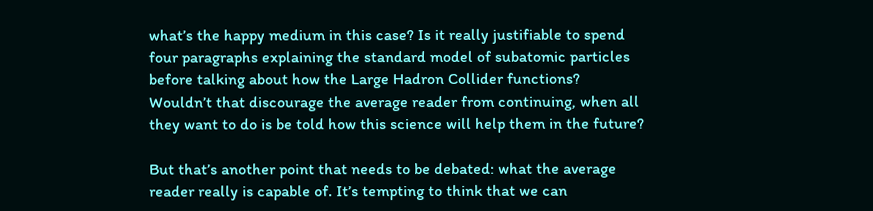what’s the happy medium in this case? Is it really justifiable to spend four paragraphs explaining the standard model of subatomic particles before talking about how the Large Hadron Collider functions? Wouldn’t that discourage the average reader from continuing, when all they want to do is be told how this science will help them in the future?

But that’s another point that needs to be debated: what the average reader really is capable of. It’s tempting to think that we can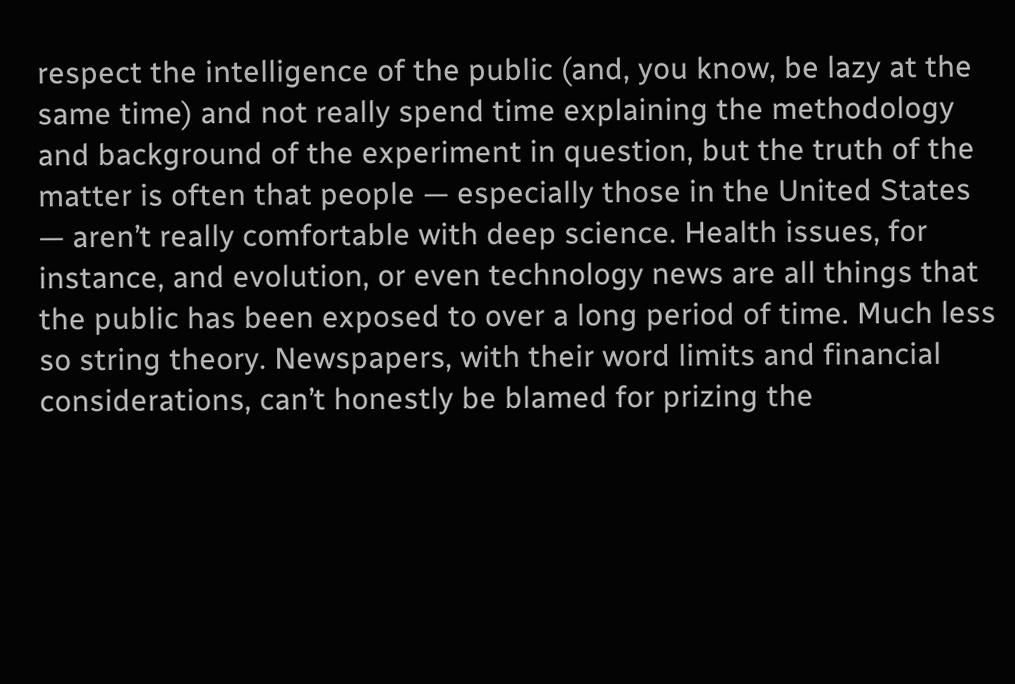respect the intelligence of the public (and, you know, be lazy at the same time) and not really spend time explaining the methodology and background of the experiment in question, but the truth of the matter is often that people — especially those in the United States — aren’t really comfortable with deep science. Health issues, for instance, and evolution, or even technology news are all things that the public has been exposed to over a long period of time. Much less so string theory. Newspapers, with their word limits and financial considerations, can’t honestly be blamed for prizing the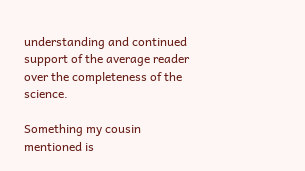understanding and continued support of the average reader over the completeness of the science.

Something my cousin mentioned is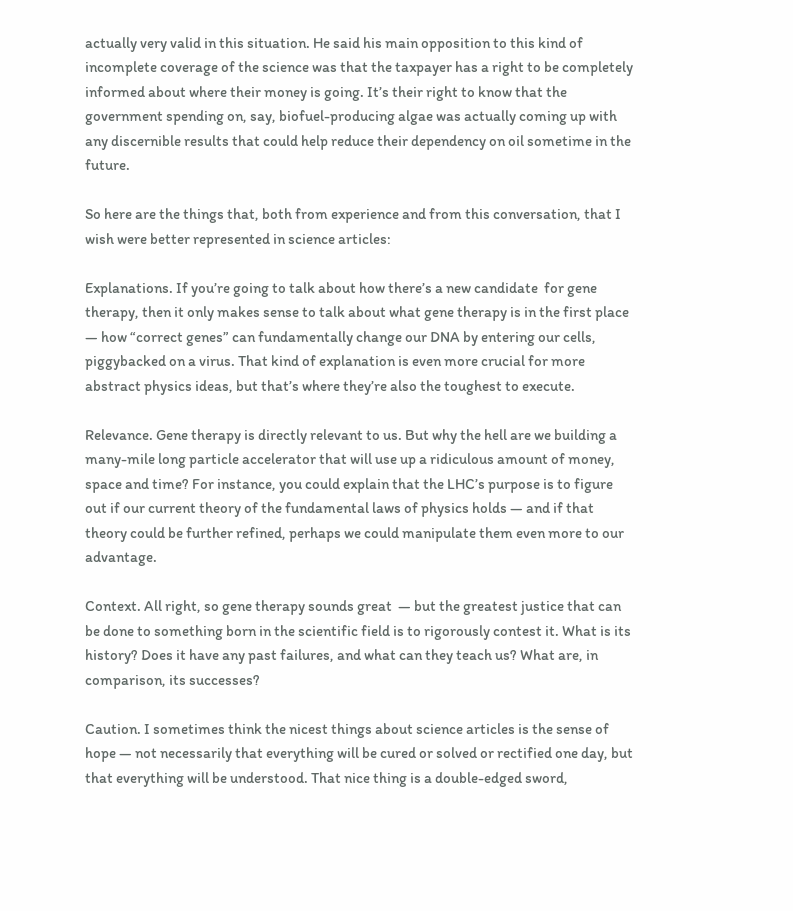actually very valid in this situation. He said his main opposition to this kind of incomplete coverage of the science was that the taxpayer has a right to be completely informed about where their money is going. It’s their right to know that the government spending on, say, biofuel-producing algae was actually coming up with any discernible results that could help reduce their dependency on oil sometime in the future.

So here are the things that, both from experience and from this conversation, that I wish were better represented in science articles:

Explanations. If you’re going to talk about how there’s a new candidate  for gene therapy, then it only makes sense to talk about what gene therapy is in the first place — how “correct genes” can fundamentally change our DNA by entering our cells, piggybacked on a virus. That kind of explanation is even more crucial for more abstract physics ideas, but that’s where they’re also the toughest to execute.

Relevance. Gene therapy is directly relevant to us. But why the hell are we building a many-mile long particle accelerator that will use up a ridiculous amount of money, space and time? For instance, you could explain that the LHC’s purpose is to figure out if our current theory of the fundamental laws of physics holds — and if that theory could be further refined, perhaps we could manipulate them even more to our advantage.

Context. All right, so gene therapy sounds great  — but the greatest justice that can be done to something born in the scientific field is to rigorously contest it. What is its history? Does it have any past failures, and what can they teach us? What are, in comparison, its successes?

Caution. I sometimes think the nicest things about science articles is the sense of hope — not necessarily that everything will be cured or solved or rectified one day, but that everything will be understood. That nice thing is a double-edged sword,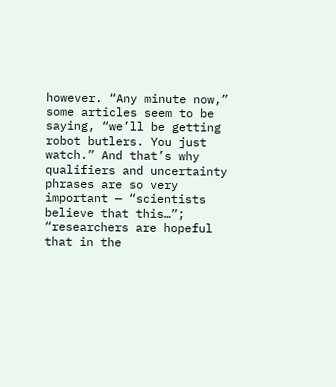however. “Any minute now,” some articles seem to be saying, “we’ll be getting robot butlers. You just watch.” And that’s why qualifiers and uncertainty phrases are so very important — “scientists believe that this…”; “researchers are hopeful that in the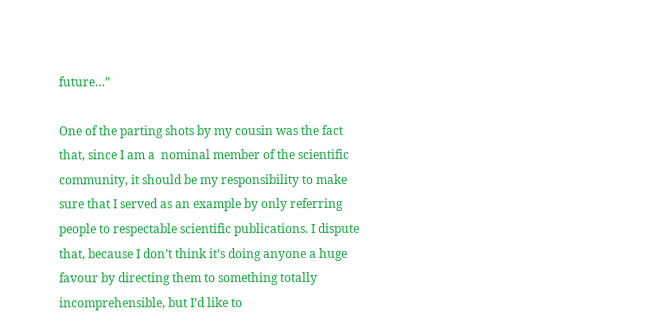future…”

One of the parting shots by my cousin was the fact that, since I am a  nominal member of the scientific community, it should be my responsibility to make sure that I served as an example by only referring people to respectable scientific publications. I dispute that, because I don’t think it’s doing anyone a huge favour by directing them to something totally incomprehensible, but I’d like to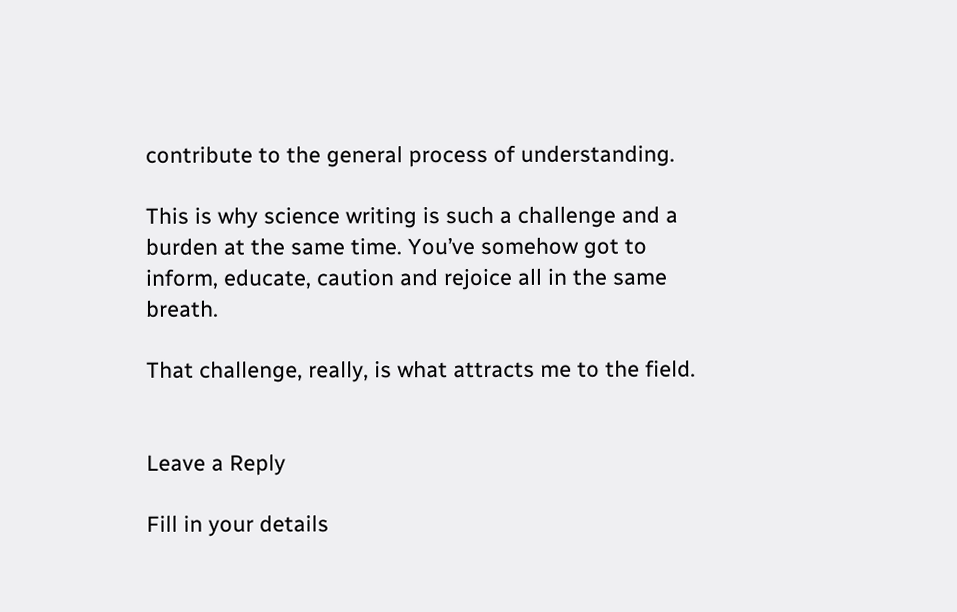contribute to the general process of understanding.

This is why science writing is such a challenge and a burden at the same time. You’ve somehow got to inform, educate, caution and rejoice all in the same breath.

That challenge, really, is what attracts me to the field.


Leave a Reply

Fill in your details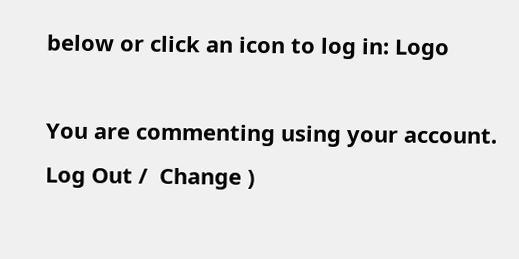below or click an icon to log in: Logo

You are commenting using your account. Log Out /  Change )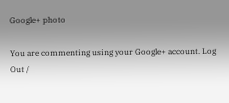Google+ photo

You are commenting using your Google+ account. Log Out /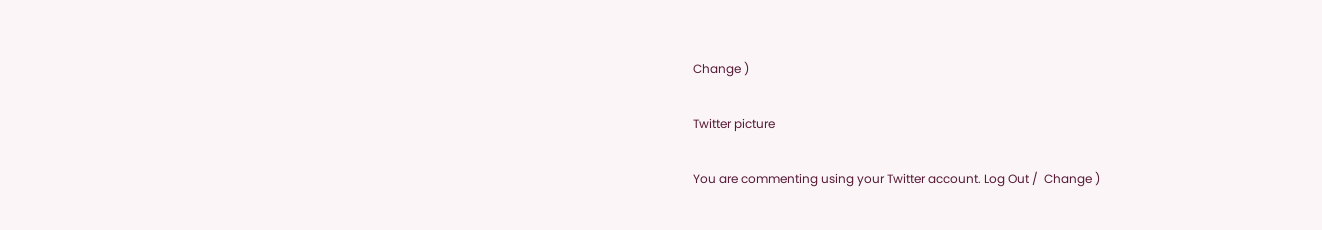Change )

Twitter picture

You are commenting using your Twitter account. Log Out /  Change )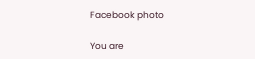Facebook photo

You are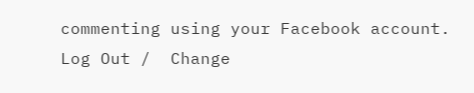commenting using your Facebook account. Log Out /  Change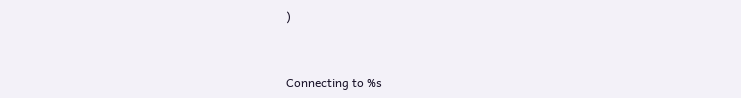)


Connecting to %s